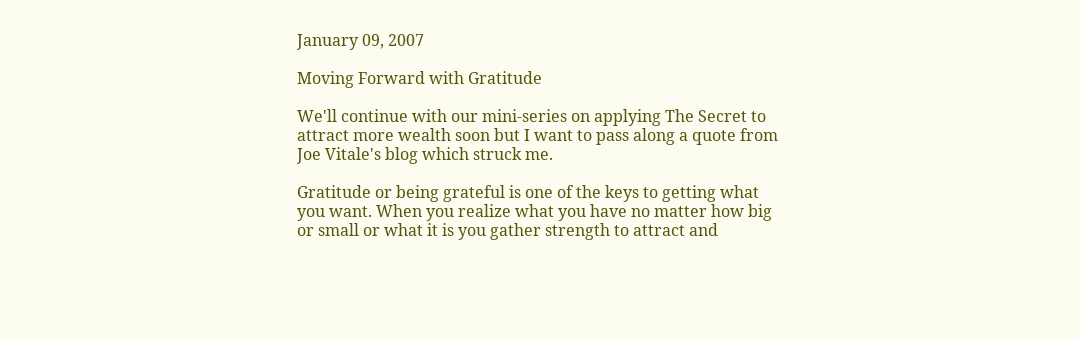January 09, 2007

Moving Forward with Gratitude

We'll continue with our mini-series on applying The Secret to attract more wealth soon but I want to pass along a quote from Joe Vitale's blog which struck me.

Gratitude or being grateful is one of the keys to getting what you want. When you realize what you have no matter how big or small or what it is you gather strength to attract and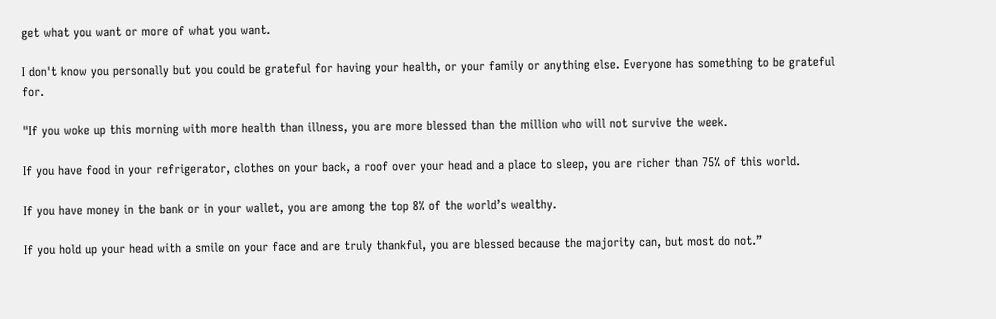get what you want or more of what you want.

I don't know you personally but you could be grateful for having your health, or your family or anything else. Everyone has something to be grateful for.

"If you woke up this morning with more health than illness, you are more blessed than the million who will not survive the week.

If you have food in your refrigerator, clothes on your back, a roof over your head and a place to sleep, you are richer than 75% of this world.

If you have money in the bank or in your wallet, you are among the top 8% of the world’s wealthy.

If you hold up your head with a smile on your face and are truly thankful, you are blessed because the majority can, but most do not.”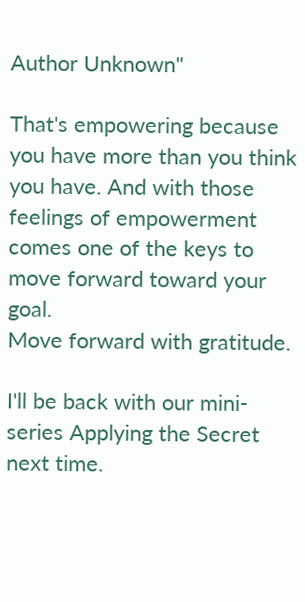Author Unknown"

That's empowering because you have more than you think you have. And with those feelings of empowerment comes one of the keys to move forward toward your goal.
Move forward with gratitude.

I'll be back with our mini-series Applying the Secret next time.